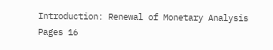Introduction: Renewal of Monetary Analysis
Pages 16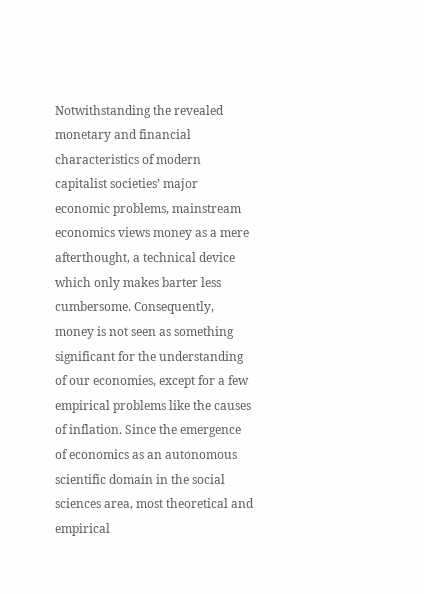Notwithstanding the revealed monetary and financial characteristics of modern capitalist societies’ major economic problems, mainstream economics views money as a mere afterthought, a technical device which only makes barter less cumbersome. Consequently, money is not seen as something significant for the understanding of our economies, except for a few empirical problems like the causes of inflation. Since the emergence of economics as an autonomous scientific domain in the social sciences area, most theoretical and empirical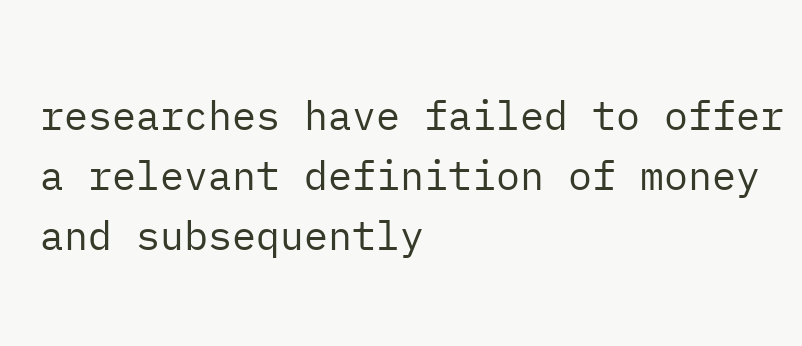researches have failed to offer a relevant definition of money and subsequently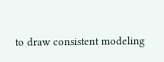to draw consistent modeling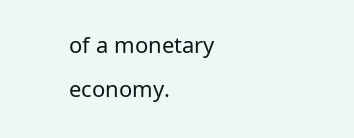of a monetary economy.